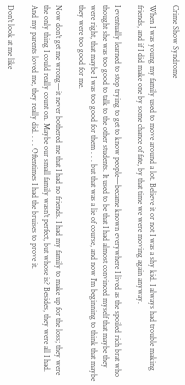Crime Show Syndrome

When I was young my family used to move around a lot. Believe it or not I was a shy kid. I always had trouble making friends, and if I did make one by some chance of fate, by that time we were moving again anyway.

I eventually learned to stop trying to get to know people—became known everywhere I lived as the spoiled rich brat who thought she was too good to talk to the other students. It used to be that I had almost convinced myself that maybe they were right, that maybe I was too good for them . . . but that was a lie of course, and now I'm beginning to think that maybe they were too good for me.

Now don't get me wrong—it never bothered me that I had no friends. I had my family to make up for the loss; they were the only thing I could really count on. Maybe our small family wasn't perfect, but whose is? Besides, they were all I had. And my parents loved me, they really did. . . . Oftentimes I had the bruises to prove it.

Don't look at me like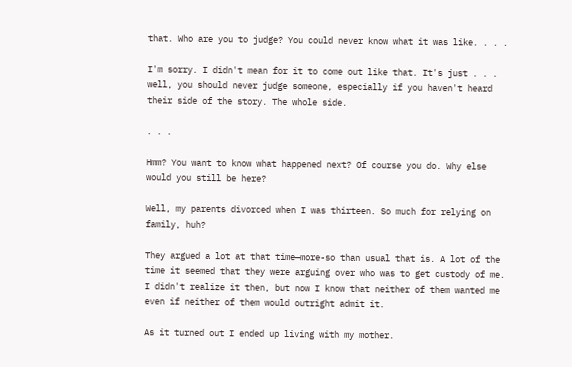that. Who are you to judge? You could never know what it was like. . . .

I'm sorry. I didn't mean for it to come out like that. It's just . . . well, you should never judge someone, especially if you haven't heard their side of the story. The whole side.

. . .

Hmm? You want to know what happened next? Of course you do. Why else would you still be here?

Well, my parents divorced when I was thirteen. So much for relying on family, huh?

They argued a lot at that time—more-so than usual that is. A lot of the time it seemed that they were arguing over who was to get custody of me. I didn't realize it then, but now I know that neither of them wanted me even if neither of them would outright admit it.

As it turned out I ended up living with my mother.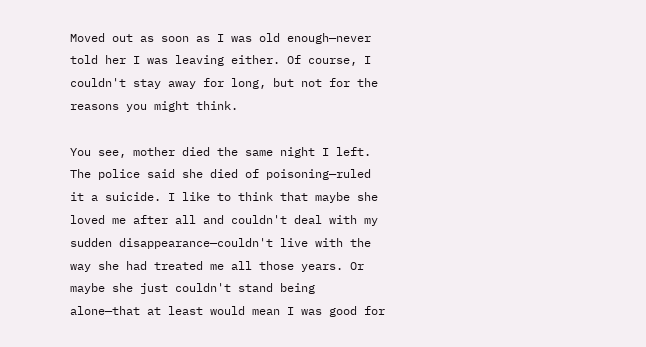Moved out as soon as I was old enough—never told her I was leaving either. Of course, I couldn't stay away for long, but not for the reasons you might think.

You see, mother died the same night I left. The police said she died of poisoning—ruled it a suicide. I like to think that maybe she loved me after all and couldn't deal with my sudden disappearance—couldn't live with the way she had treated me all those years. Or maybe she just couldn't stand being alone—that at least would mean I was good for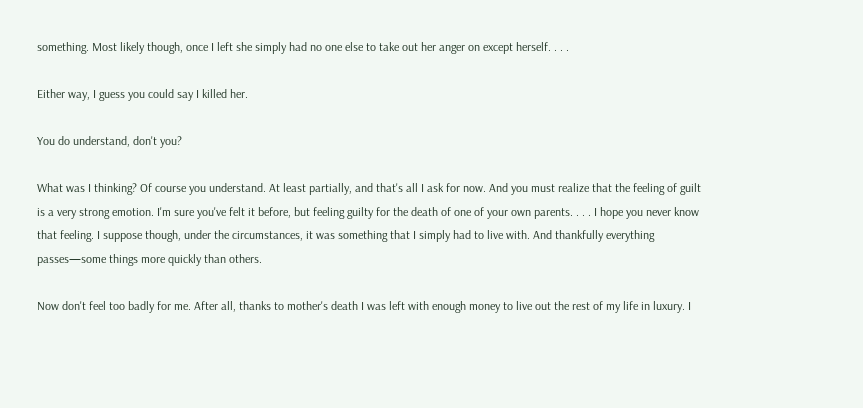something. Most likely though, once I left she simply had no one else to take out her anger on except herself. . . .

Either way, I guess you could say I killed her.

You do understand, don't you?

What was I thinking? Of course you understand. At least partially, and that's all I ask for now. And you must realize that the feeling of guilt is a very strong emotion. I'm sure you've felt it before, but feeling guilty for the death of one of your own parents. . . . I hope you never know that feeling. I suppose though, under the circumstances, it was something that I simply had to live with. And thankfully everything passes—some things more quickly than others.

Now don't feel too badly for me. After all, thanks to mother's death I was left with enough money to live out the rest of my life in luxury. I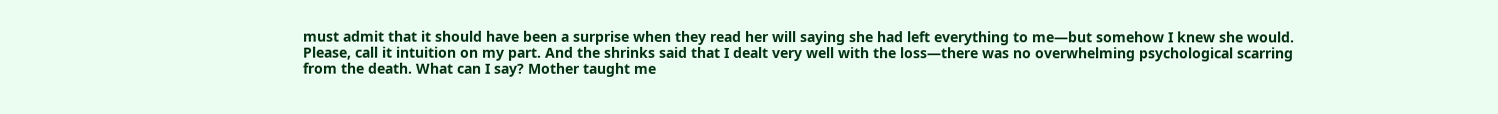must admit that it should have been a surprise when they read her will saying she had left everything to me—but somehow I knew she would. Please, call it intuition on my part. And the shrinks said that I dealt very well with the loss—there was no overwhelming psychological scarring from the death. What can I say? Mother taught me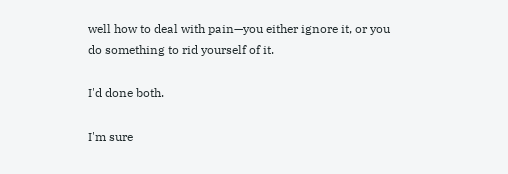well how to deal with pain—you either ignore it, or you do something to rid yourself of it.

I'd done both.

I'm sure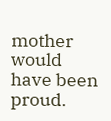mother would have been proud.